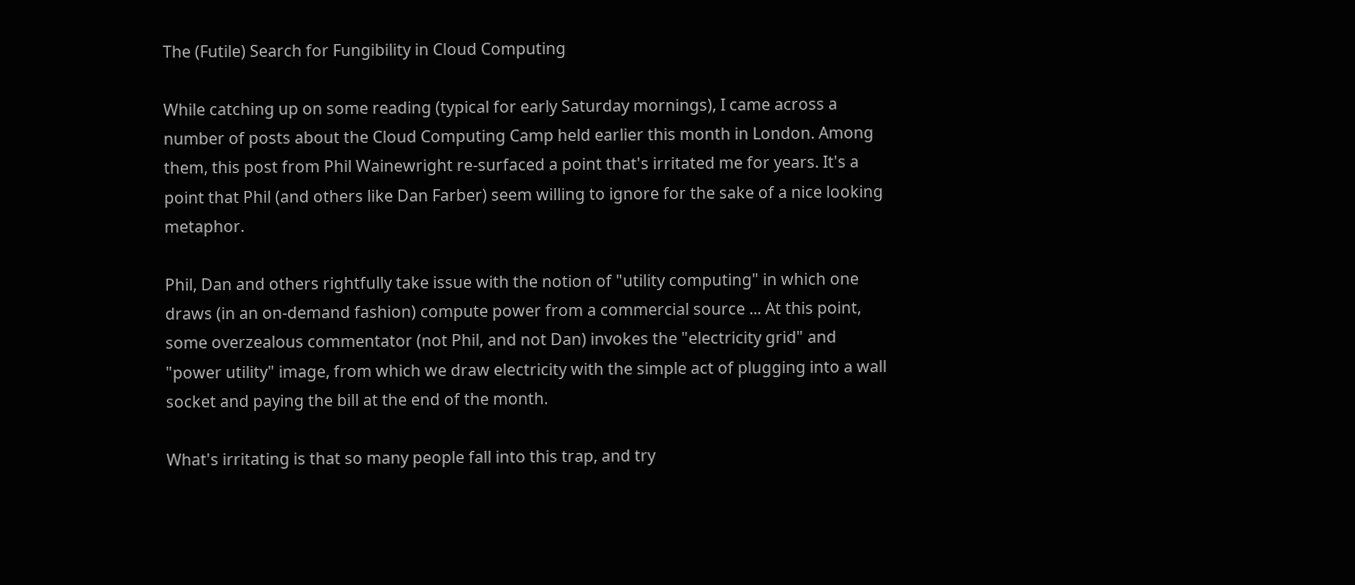The (Futile) Search for Fungibility in Cloud Computing

While catching up on some reading (typical for early Saturday mornings), I came across a number of posts about the Cloud Computing Camp held earlier this month in London. Among them, this post from Phil Wainewright re-surfaced a point that's irritated me for years. It's a point that Phil (and others like Dan Farber) seem willing to ignore for the sake of a nice looking metaphor.

Phil, Dan and others rightfully take issue with the notion of "utility computing" in which one draws (in an on-demand fashion) compute power from a commercial source ... At this point, some overzealous commentator (not Phil, and not Dan) invokes the "electricity grid" and "power utility" image, from which we draw electricity with the simple act of plugging into a wall socket and paying the bill at the end of the month.

What's irritating is that so many people fall into this trap, and try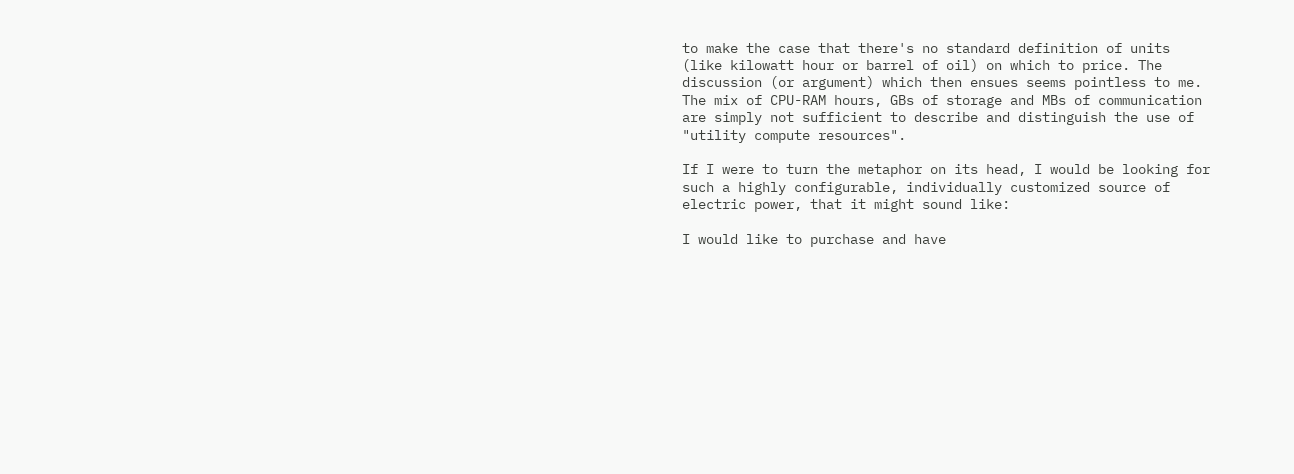to make the case that there's no standard definition of units (like kilowatt hour or barrel of oil) on which to price. The discussion (or argument) which then ensues seems pointless to me. The mix of CPU-RAM hours, GBs of storage and MBs of communication are simply not sufficient to describe and distinguish the use of "utility compute resources".

If I were to turn the metaphor on its head, I would be looking for such a highly configurable, individually customized source of electric power, that it might sound like:

I would like to purchase and have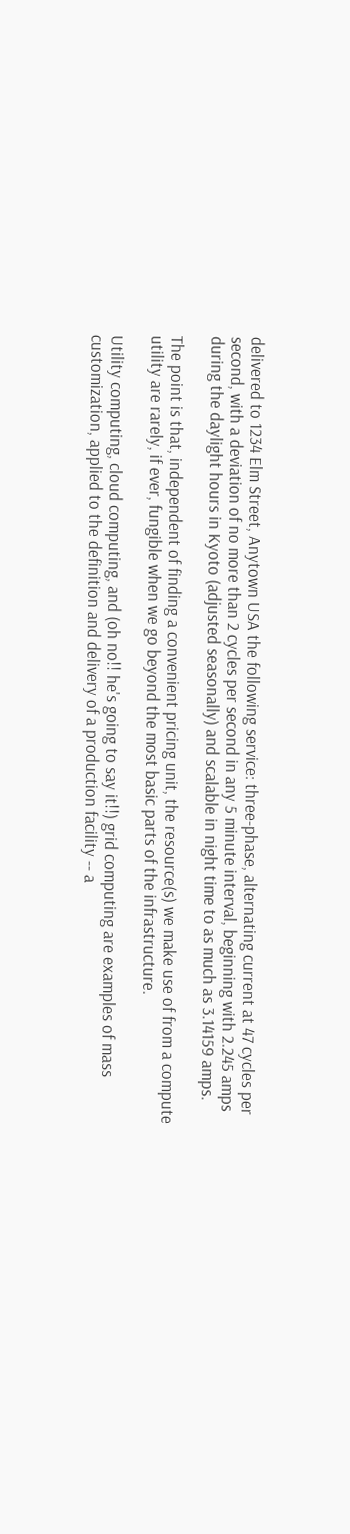delivered to 1234 Elm Street, Anytown USA the following service: three-phase, alternating current at 47 cycles per second, with a deviation of no more than 2 cycles per second in any 5 minute interval, beginning with 2.245 amps during the daylight hours in Kyoto (adjusted seasonally) and scalable in night time to as much as 3.14159 amps.

The point is that, independent of finding a convenient pricing unit, the resource(s) we make use of from a compute utility are rarely, if ever, fungible when we go beyond the most basic parts of the infrastructure.

Utility computing, cloud computing, and (oh no!! he's going to say it!!) grid computing are examples of mass customization, applied to the definition and delivery of a production facility -- a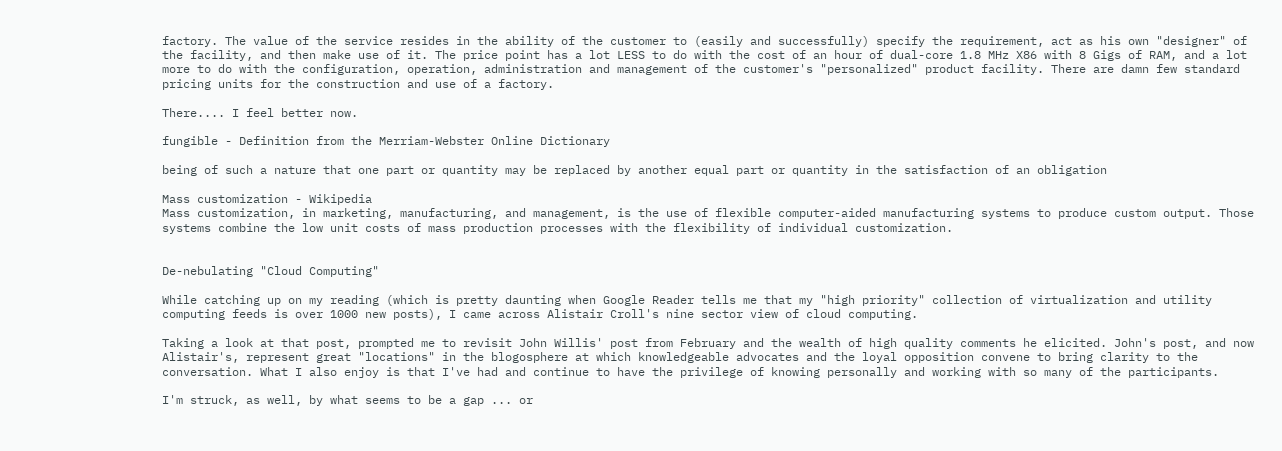factory. The value of the service resides in the ability of the customer to (easily and successfully) specify the requirement, act as his own "designer" of the facility, and then make use of it. The price point has a lot LESS to do with the cost of an hour of dual-core 1.8 MHz X86 with 8 Gigs of RAM, and a lot more to do with the configuration, operation, administration and management of the customer's "personalized" product facility. There are damn few standard pricing units for the construction and use of a factory.

There.... I feel better now.

fungible - Definition from the Merriam-Webster Online Dictionary

being of such a nature that one part or quantity may be replaced by another equal part or quantity in the satisfaction of an obligation

Mass customization - Wikipedia
Mass customization, in marketing, manufacturing, and management, is the use of flexible computer-aided manufacturing systems to produce custom output. Those systems combine the low unit costs of mass production processes with the flexibility of individual customization.


De-nebulating "Cloud Computing"

While catching up on my reading (which is pretty daunting when Google Reader tells me that my "high priority" collection of virtualization and utility computing feeds is over 1000 new posts), I came across Alistair Croll's nine sector view of cloud computing.

Taking a look at that post, prompted me to revisit John Willis' post from February and the wealth of high quality comments he elicited. John's post, and now Alistair's, represent great "locations" in the blogosphere at which knowledgeable advocates and the loyal opposition convene to bring clarity to the conversation. What I also enjoy is that I've had and continue to have the privilege of knowing personally and working with so many of the participants.

I'm struck, as well, by what seems to be a gap ... or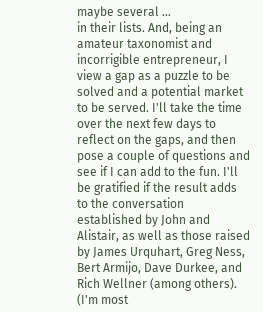maybe several ...
in their lists. And, being an amateur taxonomist and incorrigible entrepreneur, I view a gap as a puzzle to be solved and a potential market to be served. I'll take the time over the next few days to reflect on the gaps, and then pose a couple of questions and see if I can add to the fun. I'll be gratified if the result adds to the conversation established by John and Alistair, as well as those raised by James Urquhart, Greg Ness, Bert Armijo, Dave Durkee, and Rich Wellner (among others). (I'm most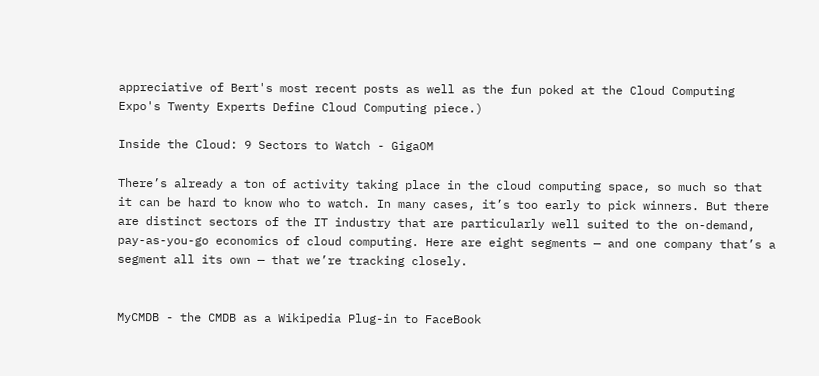appreciative of Bert's most recent posts as well as the fun poked at the Cloud Computing Expo's Twenty Experts Define Cloud Computing piece.)

Inside the Cloud: 9 Sectors to Watch - GigaOM

There’s already a ton of activity taking place in the cloud computing space, so much so that it can be hard to know who to watch. In many cases, it’s too early to pick winners. But there are distinct sectors of the IT industry that are particularly well suited to the on-demand, pay-as-you-go economics of cloud computing. Here are eight segments — and one company that’s a segment all its own — that we’re tracking closely.


MyCMDB - the CMDB as a Wikipedia Plug-in to FaceBook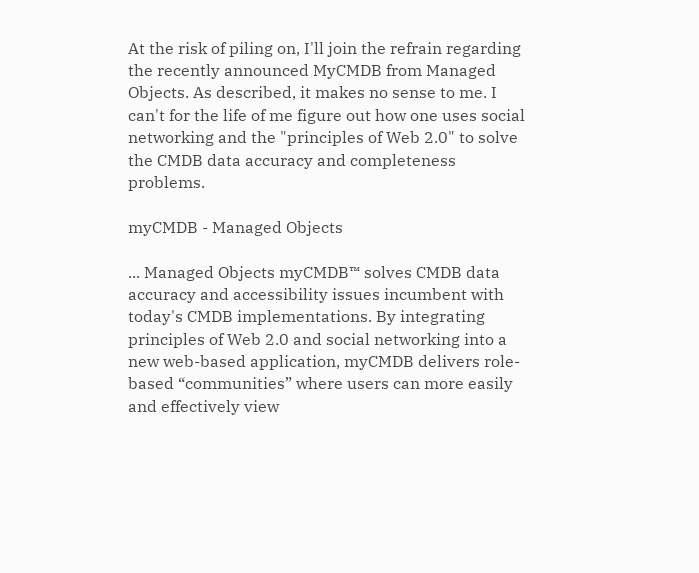At the risk of piling on, I'll join the refrain regarding the recently announced MyCMDB from Managed Objects. As described, it makes no sense to me. I can't for the life of me figure out how one uses social networking and the "principles of Web 2.0" to solve the CMDB data accuracy and completeness problems.

myCMDB - Managed Objects

... Managed Objects myCMDB™ solves CMDB data accuracy and accessibility issues incumbent with today's CMDB implementations. By integrating principles of Web 2.0 and social networking into a new web-based application, myCMDB delivers role-based “communities” where users can more easily and effectively view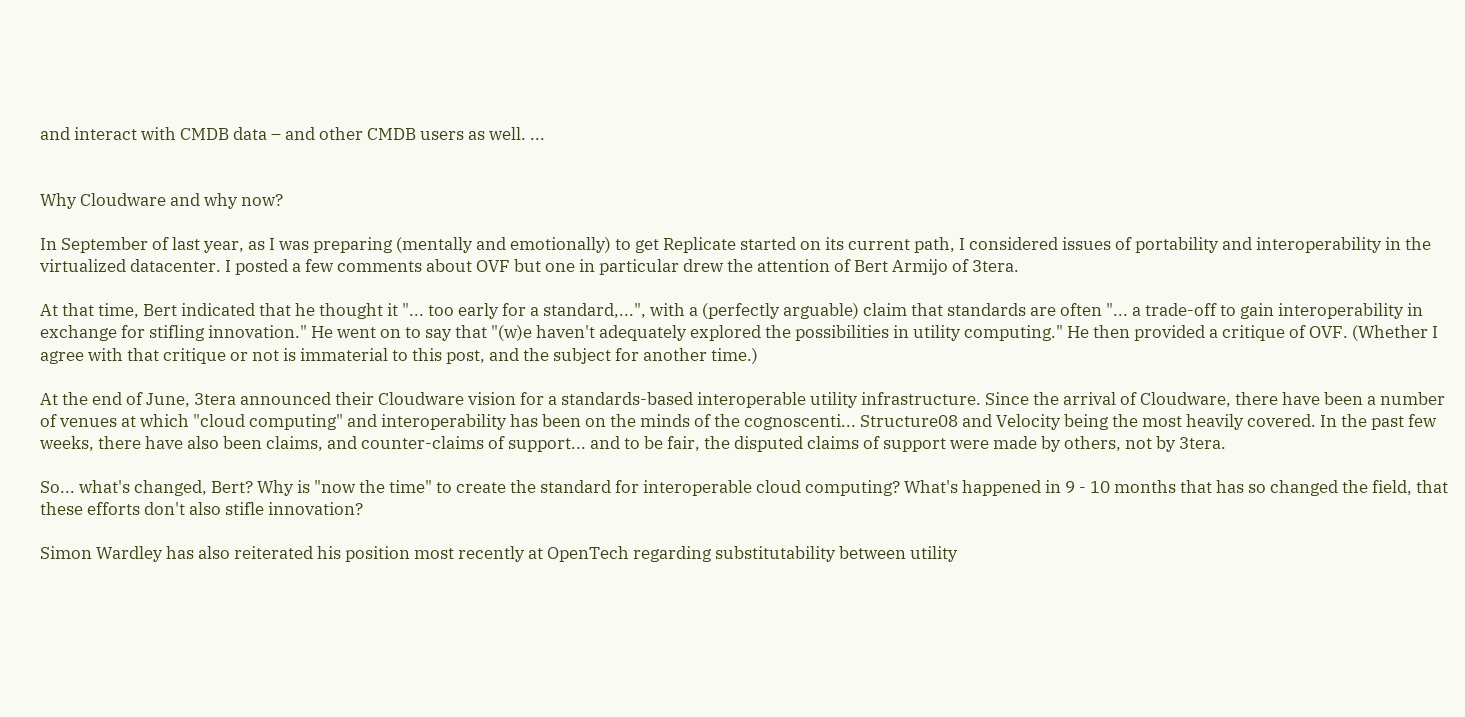and interact with CMDB data – and other CMDB users as well. ...


Why Cloudware and why now?

In September of last year, as I was preparing (mentally and emotionally) to get Replicate started on its current path, I considered issues of portability and interoperability in the virtualized datacenter. I posted a few comments about OVF but one in particular drew the attention of Bert Armijo of 3tera.

At that time, Bert indicated that he thought it "... too early for a standard,...", with a (perfectly arguable) claim that standards are often "... a trade-off to gain interoperability in exchange for stifling innovation." He went on to say that "(w)e haven't adequately explored the possibilities in utility computing." He then provided a critique of OVF. (Whether I agree with that critique or not is immaterial to this post, and the subject for another time.)

At the end of June, 3tera announced their Cloudware vision for a standards-based interoperable utility infrastructure. Since the arrival of Cloudware, there have been a number of venues at which "cloud computing" and interoperability has been on the minds of the cognoscenti... Structure08 and Velocity being the most heavily covered. In the past few weeks, there have also been claims, and counter-claims of support... and to be fair, the disputed claims of support were made by others, not by 3tera.

So... what's changed, Bert? Why is "now the time" to create the standard for interoperable cloud computing? What's happened in 9 - 10 months that has so changed the field, that these efforts don't also stifle innovation?

Simon Wardley has also reiterated his position most recently at OpenTech regarding substitutability between utility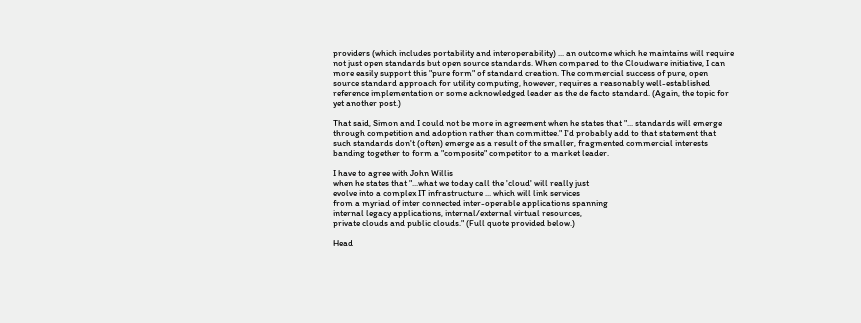providers (which includes portability and interoperability) ... an outcome which he maintains will require not just open standards but open source standards. When compared to the Cloudware initiative, I can more easily support this "pure form" of standard creation. The commercial success of pure, open source standard approach for utility computing, however, requires a reasonably well-established reference implementation or some acknowledged leader as the de facto standard. (Again, the topic for yet another post.)

That said, Simon and I could not be more in agreement when he states that "... standards will emerge through competition and adoption rather than committee." I'd probably add to that statement that such standards don't (often) emerge as a result of the smaller, fragmented commercial interests banding together to form a "composite" competitor to a market leader.

I have to agree with John Willis
when he states that "...what we today call the 'cloud' will really just
evolve into a complex IT infrastructure ... which will link services
from a myriad of inter connected inter-operable applications spanning
internal legacy applications, internal/external virtual resources,
private clouds and public clouds." (Full quote provided below.)

Head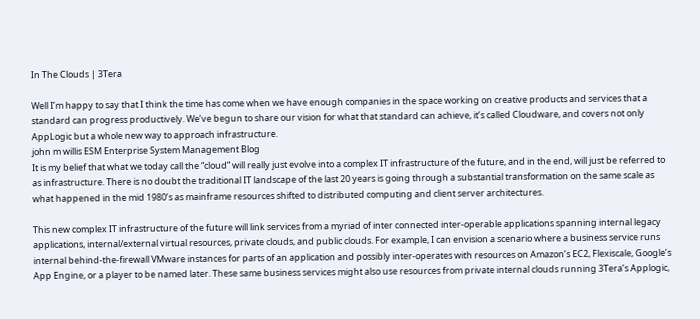In The Clouds | 3Tera

Well I’m happy to say that I think the time has come when we have enough companies in the space working on creative products and services that a standard can progress productively. We’ve begun to share our vision for what that standard can achieve, it’s called Cloudware, and covers not only AppLogic but a whole new way to approach infrastructure.
john m willis ESM Enterprise System Management Blog
It is my belief that what we today call the “cloud” will really just evolve into a complex IT infrastructure of the future, and in the end, will just be referred to as infrastructure. There is no doubt the traditional IT landscape of the last 20 years is going through a substantial transformation on the same scale as what happened in the mid 1980’s as mainframe resources shifted to distributed computing and client server architectures.

This new complex IT infrastructure of the future will link services from a myriad of inter connected inter-operable applications spanning internal legacy applications, internal/external virtual resources, private clouds, and public clouds. For example, I can envision a scenario where a business service runs internal behind-the-firewall VMware instances for parts of an application and possibly inter-operates with resources on Amazon’s EC2, Flexiscale, Google’s App Engine, or a player to be named later. These same business services might also use resources from private internal clouds running 3Tera’s Applogic,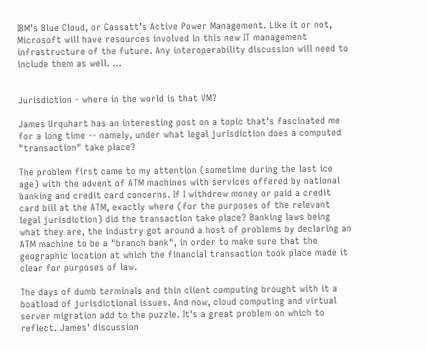IBM’s Blue Cloud, or Cassatt’s Active Power Management. Like it or not, Microsoft will have resources involved in this new IT management infrastructure of the future. Any interoperability discussion will need to include them as well. ...


Jurisdiction - where in the world is that VM?

James Urquhart has an interesting post on a topic that's fascinated me for a long time -- namely, under what legal jurisdiction does a computed "transaction" take place?

The problem first came to my attention (sometime during the last ice age) with the advent of ATM machines with services offered by national banking and credit card concerns. If I withdrew money or paid a credit card bill at the ATM, exactly where (for the purposes of the relevant legal jurisdiction) did the transaction take place? Banking laws being what they are, the industry got around a host of problems by declaring an ATM machine to be a "branch bank", in order to make sure that the geographic location at which the financial transaction took place made it clear for purposes of law.

The days of dumb terminals and thin client computing brought with it a boatload of jurisdictional issues. And now, cloud computing and virtual server migration add to the puzzle. It's a great problem on which to reflect. James' discussion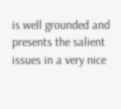is well grounded and presents the salient issues in a very nice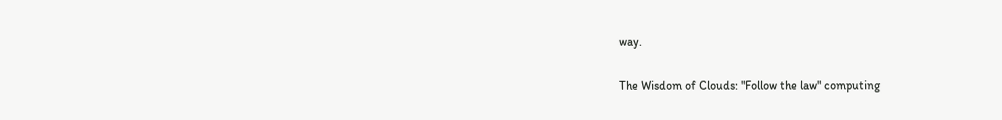way.

The Wisdom of Clouds: "Follow the law" computing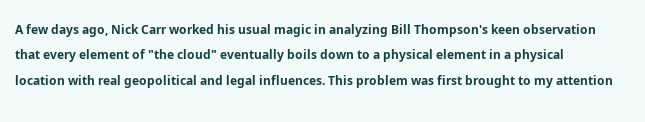A few days ago, Nick Carr worked his usual magic in analyzing Bill Thompson's keen observation that every element of "the cloud" eventually boils down to a physical element in a physical location with real geopolitical and legal influences. This problem was first brought to my attention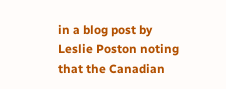in a blog post by Leslie Poston noting that the Canadian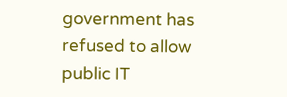government has refused to allow public IT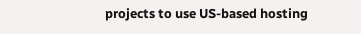projects to use US-based hosting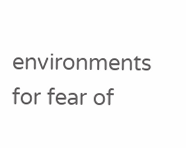environments for fear of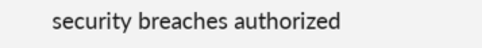security breaches authorized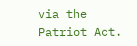via the Patriot Act.